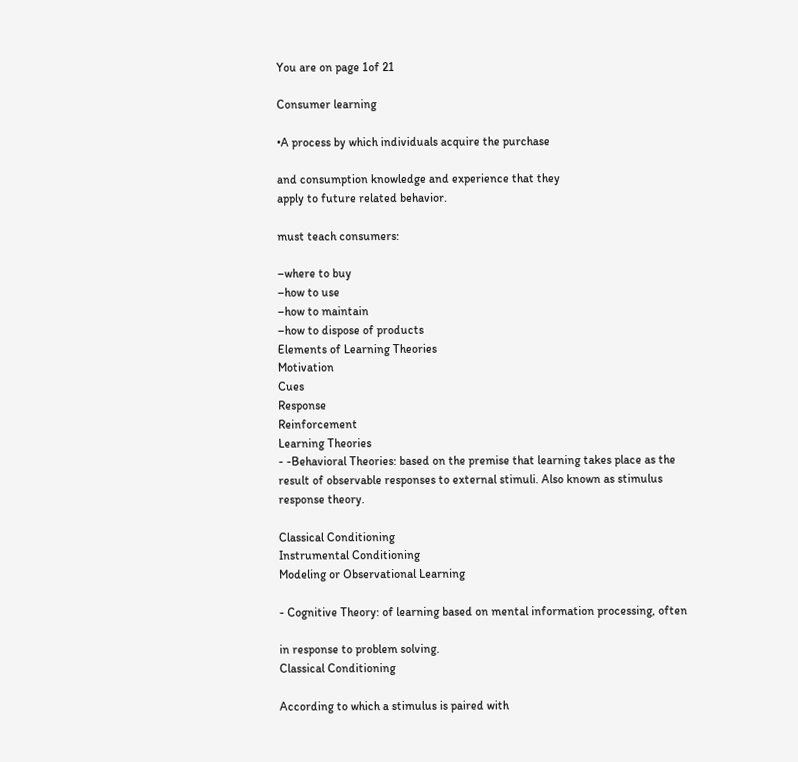You are on page 1of 21

Consumer learning

•A process by which individuals acquire the purchase

and consumption knowledge and experience that they
apply to future related behavior.

must teach consumers:

–where to buy
–how to use
–how to maintain
–how to dispose of products
Elements of Learning Theories
Motivation
Cues
Response
Reinforcement
Learning Theories
- -Behavioral Theories: based on the premise that learning takes place as the
result of observable responses to external stimuli. Also known as stimulus
response theory.

Classical Conditioning
Instrumental Conditioning
Modeling or Observational Learning

- Cognitive Theory: of learning based on mental information processing, often

in response to problem solving.
Classical Conditioning

According to which a stimulus is paired with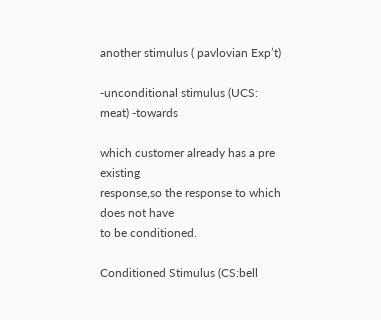another stimulus ( pavlovian Exp’t)

-unconditional stimulus (UCS: meat) -towards

which customer already has a pre existing
response,so the response to which does not have
to be conditioned.

Conditioned Stimulus (CS:bell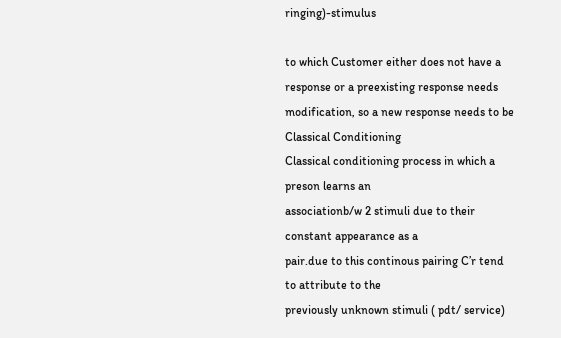ringing)-stimulus

to which Customer either does not have a
response or a preexisting response needs
modification, so a new response needs to be
Classical Conditioning
Classical conditioning process in which a preson learns an
associationb/w 2 stimuli due to their constant appearance as a
pair.due to this continous pairing C’r tend to attribute to the
previously unknown stimuli ( pdt/ service)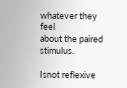whatever they feel
about the paired stimulus.

Isnot reflexive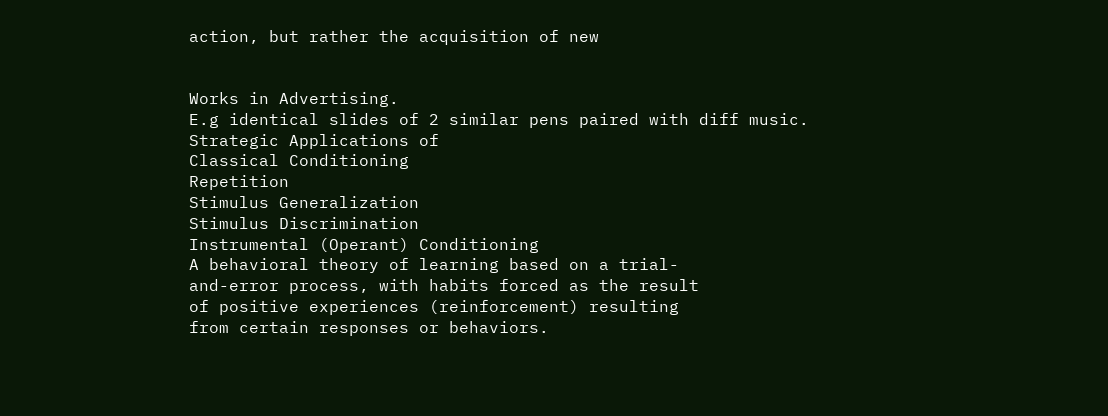action, but rather the acquisition of new


Works in Advertising.
E.g identical slides of 2 similar pens paired with diff music.
Strategic Applications of
Classical Conditioning
Repetition
Stimulus Generalization
Stimulus Discrimination
Instrumental (Operant) Conditioning
A behavioral theory of learning based on a trial-
and-error process, with habits forced as the result
of positive experiences (reinforcement) resulting
from certain responses or behaviors.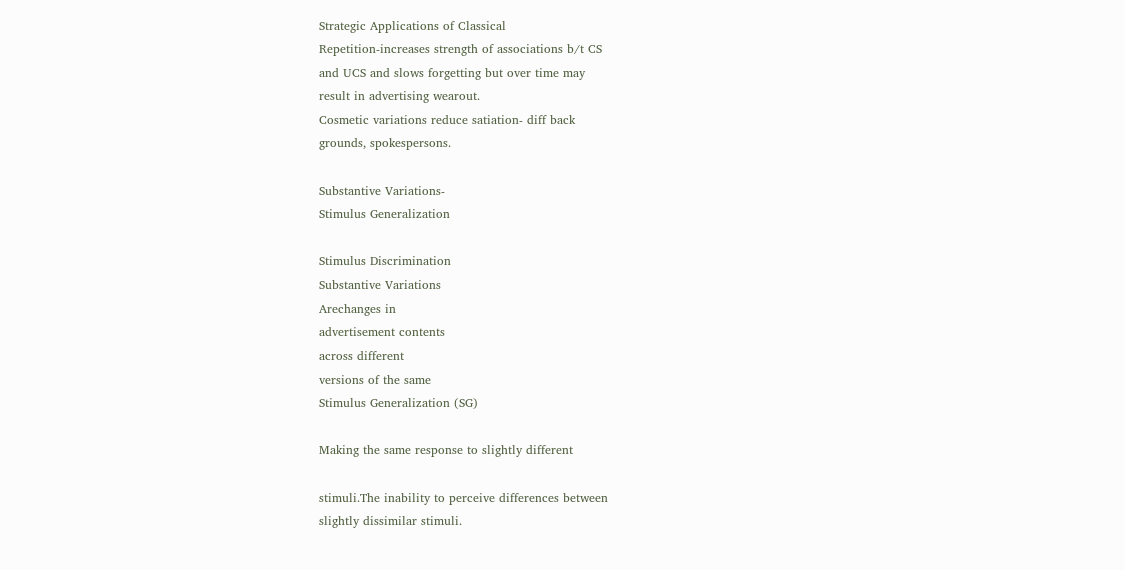Strategic Applications of Classical
Repetition-increases strength of associations b/t CS
and UCS and slows forgetting but over time may
result in advertising wearout.
Cosmetic variations reduce satiation- diff back
grounds, spokespersons.

Substantive Variations-
Stimulus Generalization

Stimulus Discrimination
Substantive Variations
Arechanges in
advertisement contents
across different
versions of the same
Stimulus Generalization (SG)

Making the same response to slightly different

stimuli.The inability to perceive differences between
slightly dissimilar stimuli.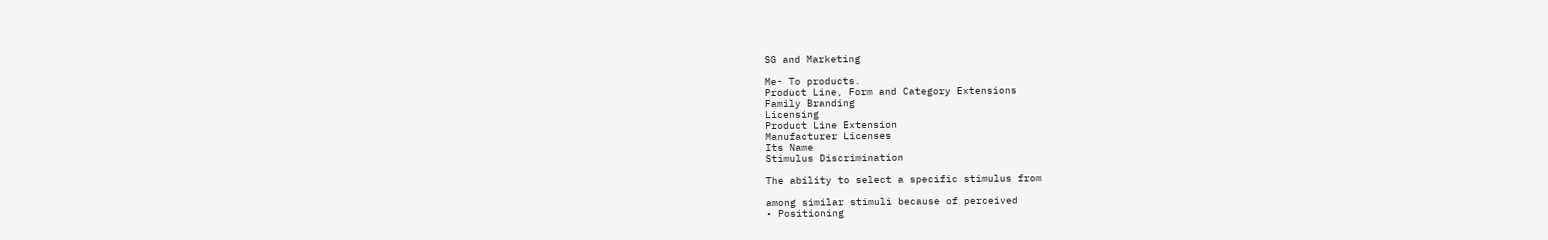SG and Marketing

Me- To products.
Product Line, Form and Category Extensions
Family Branding
Licensing
Product Line Extension
Manufacturer Licenses
Its Name
Stimulus Discrimination

The ability to select a specific stimulus from

among similar stimuli because of perceived
• Positioning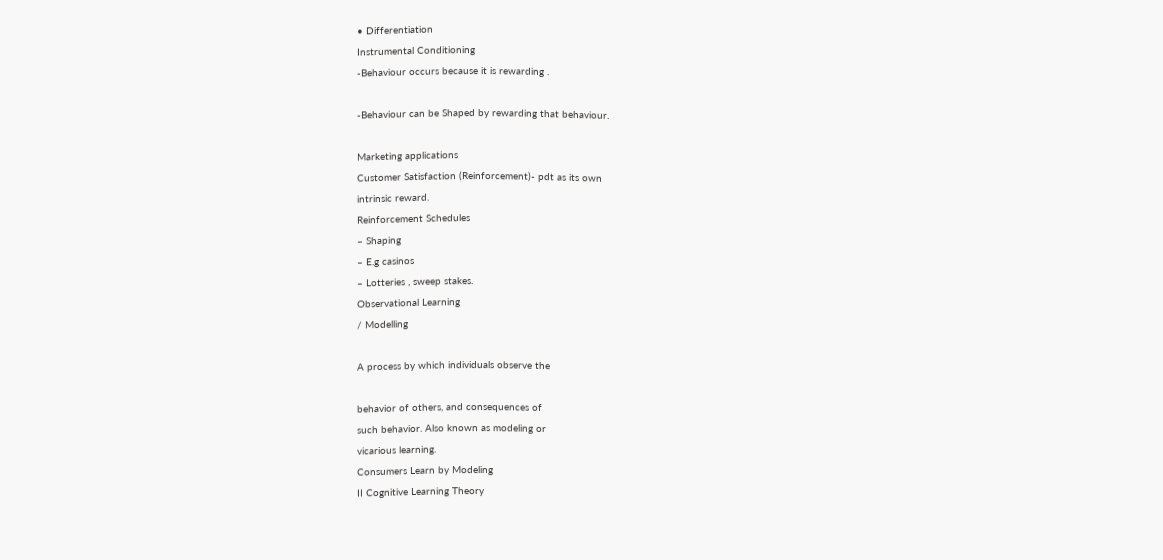• Differentiation
Instrumental Conditioning
-Behaviour occurs because it is rewarding .

-Behaviour can be Shaped by rewarding that behaviour.

Marketing applications
Customer Satisfaction (Reinforcement)- pdt as its own
intrinsic reward.
Reinforcement Schedules
– Shaping
– E.g casinos
– Lotteries , sweep stakes.
Observational Learning
/ Modelling

A process by which individuals observe the

behavior of others, and consequences of
such behavior. Also known as modeling or
vicarious learning.
Consumers Learn by Modeling
II Cognitive Learning Theory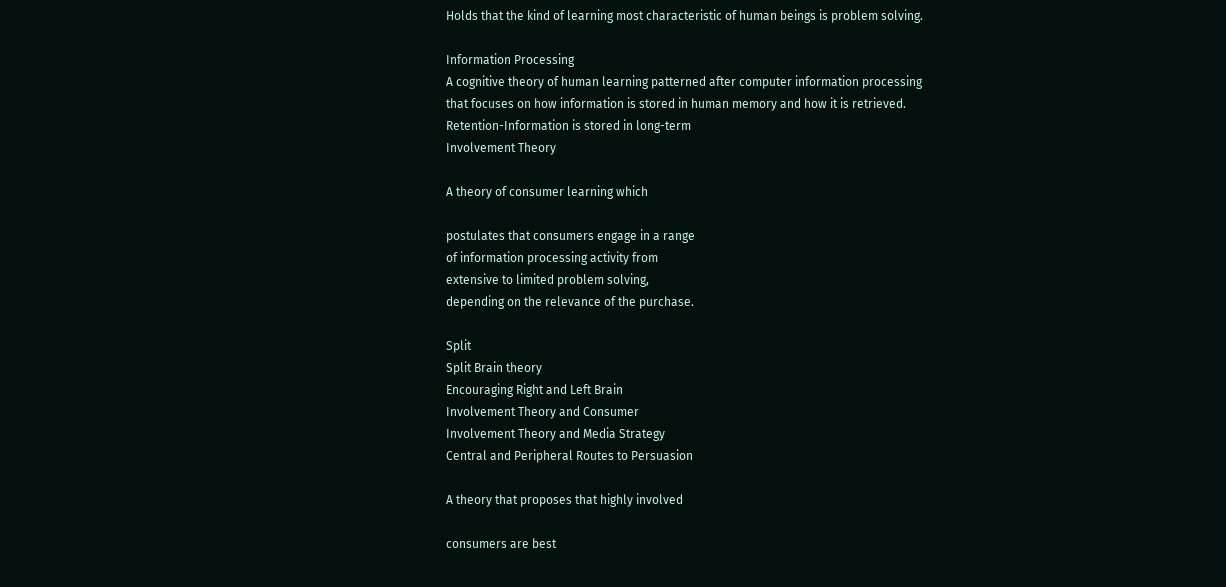Holds that the kind of learning most characteristic of human beings is problem solving.

Information Processing
A cognitive theory of human learning patterned after computer information processing
that focuses on how information is stored in human memory and how it is retrieved.
Retention-Information is stored in long-term
Involvement Theory

A theory of consumer learning which

postulates that consumers engage in a range
of information processing activity from
extensive to limited problem solving,
depending on the relevance of the purchase.

Split
Split Brain theory
Encouraging Right and Left Brain
Involvement Theory and Consumer
Involvement Theory and Media Strategy
Central and Peripheral Routes to Persuasion

A theory that proposes that highly involved

consumers are best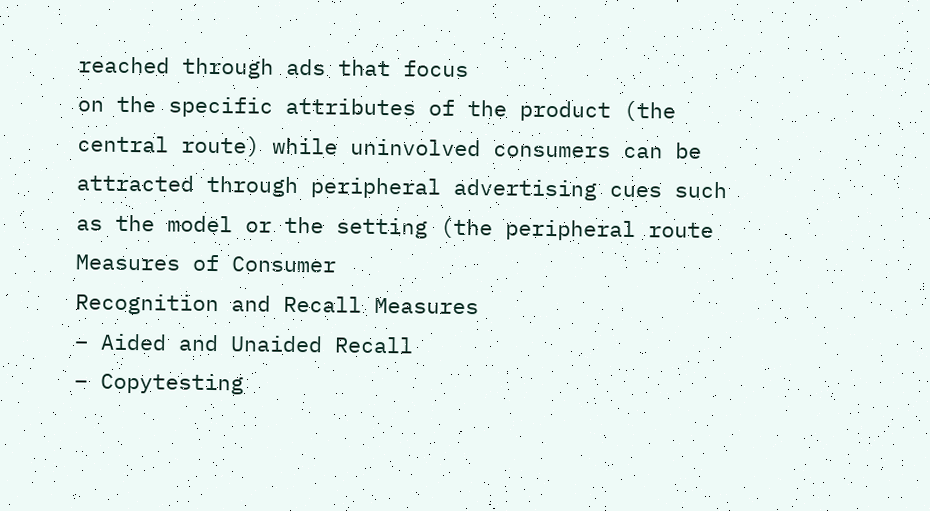reached through ads that focus
on the specific attributes of the product (the
central route) while uninvolved consumers can be
attracted through peripheral advertising cues such
as the model or the setting (the peripheral route
Measures of Consumer
Recognition and Recall Measures
– Aided and Unaided Recall
– Copytesting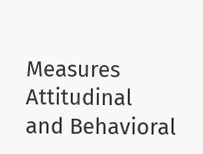Measures
Attitudinal
and Behavioral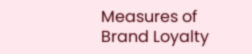Measures of
Brand Loyalty